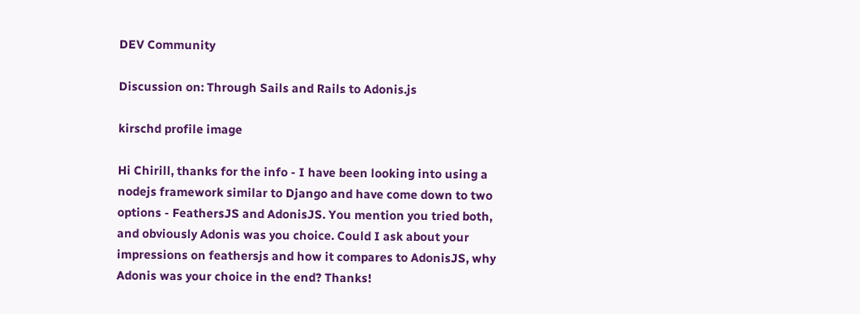DEV Community

Discussion on: Through Sails and Rails to Adonis.js

kirschd profile image

Hi Chirill, thanks for the info - I have been looking into using a nodejs framework similar to Django and have come down to two options - FeathersJS and AdonisJS. You mention you tried both, and obviously Adonis was you choice. Could I ask about your impressions on feathersjs and how it compares to AdonisJS, why Adonis was your choice in the end? Thanks!